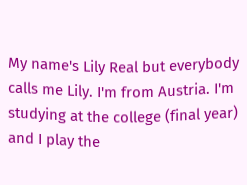My name's Lily Real but everybody calls me Lily. I'm from Austria. I'm studying at the college (final year) and I play the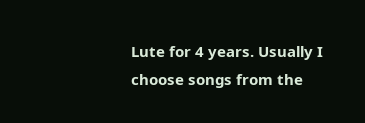Lute for 4 years. Usually I choose songs from the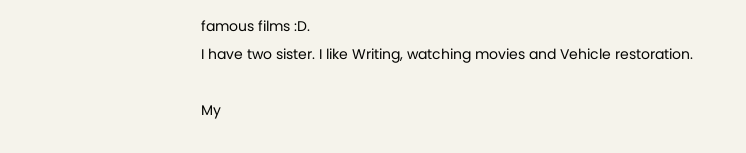famous films :D.
I have two sister. I like Writing, watching movies and Vehicle restoration.

My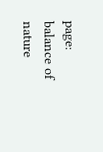page: balance of nature